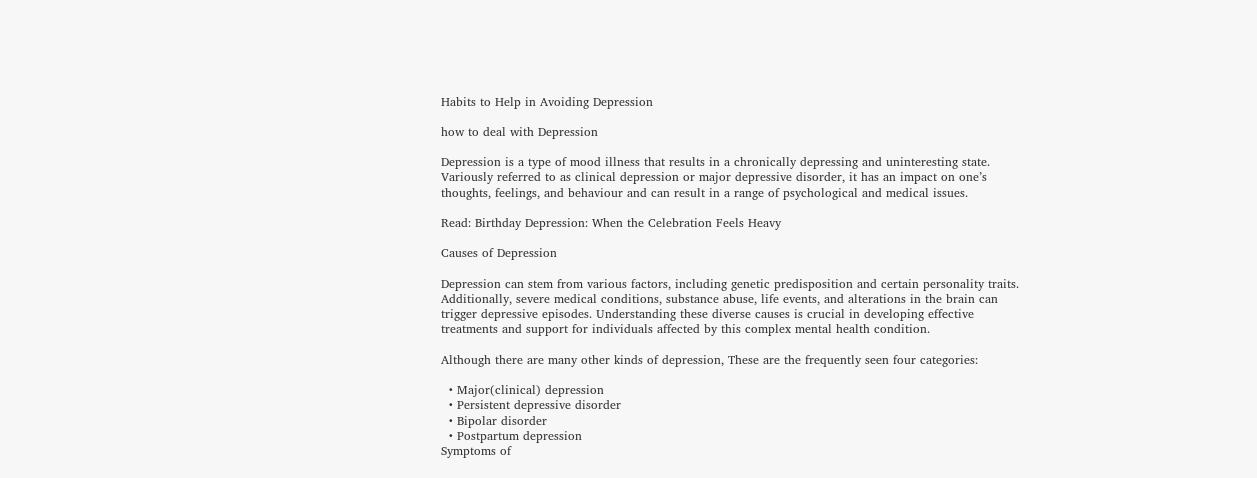Habits to Help in Avoiding Depression

how to deal with Depression

Depression is a type of mood illness that results in a chronically depressing and uninteresting state. Variously referred to as clinical depression or major depressive disorder, it has an impact on one’s thoughts, feelings, and behaviour and can result in a range of psychological and medical issues.

Read: Birthday Depression: When the Celebration Feels Heavy

Causes of Depression

Depression can stem from various factors, including genetic predisposition and certain personality traits. Additionally, severe medical conditions, substance abuse, life events, and alterations in the brain can trigger depressive episodes. Understanding these diverse causes is crucial in developing effective treatments and support for individuals affected by this complex mental health condition.

Although there are many other kinds of depression, These are the frequently seen four categories:

  • Major(clinical) depression
  • Persistent depressive disorder
  • Bipolar disorder
  • Postpartum depression
Symptoms of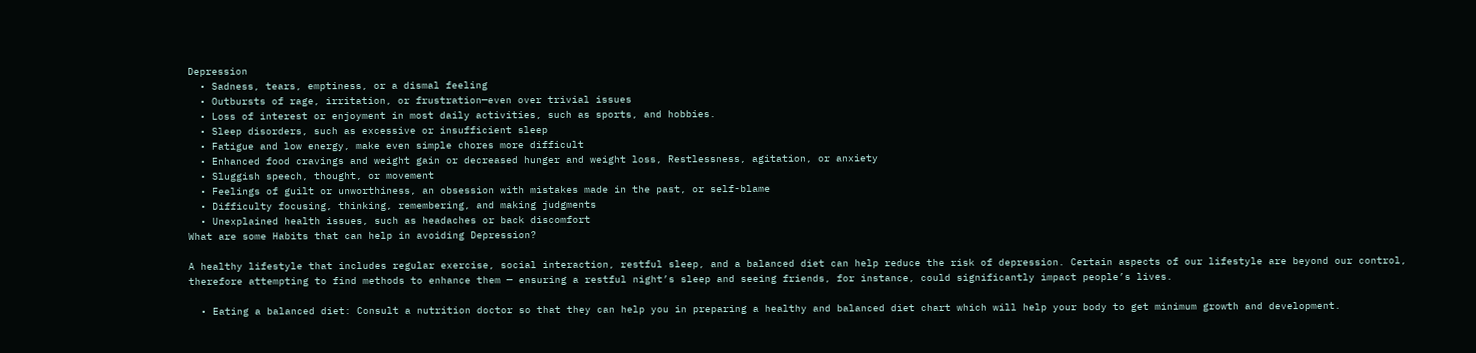Depression
  • Sadness, tears, emptiness, or a dismal feeling
  • Outbursts of rage, irritation, or frustration—even over trivial issues
  • Loss of interest or enjoyment in most daily activities, such as sports, and hobbies.
  • Sleep disorders, such as excessive or insufficient sleep
  • Fatigue and low energy, make even simple chores more difficult
  • Enhanced food cravings and weight gain or decreased hunger and weight loss, Restlessness, agitation, or anxiety
  • Sluggish speech, thought, or movement
  • Feelings of guilt or unworthiness, an obsession with mistakes made in the past, or self-blame
  • Difficulty focusing, thinking, remembering, and making judgments
  • Unexplained health issues, such as headaches or back discomfort
What are some Habits that can help in avoiding Depression?

A healthy lifestyle that includes regular exercise, social interaction, restful sleep, and a balanced diet can help reduce the risk of depression. Certain aspects of our lifestyle are beyond our control, therefore attempting to find methods to enhance them — ensuring a restful night’s sleep and seeing friends, for instance, could significantly impact people’s lives.

  • Eating a balanced diet: Consult a nutrition doctor so that they can help you in preparing a healthy and balanced diet chart which will help your body to get minimum growth and development.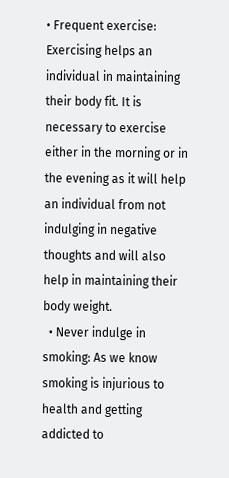• Frequent exercise: Exercising helps an individual in maintaining their body fit. It is necessary to exercise either in the morning or in the evening as it will help an individual from not indulging in negative thoughts and will also help in maintaining their body weight.
  • Never indulge in smoking: As we know smoking is injurious to health and getting addicted to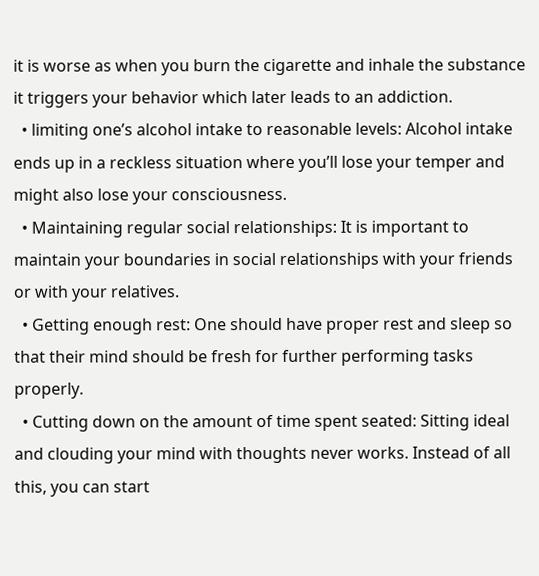it is worse as when you burn the cigarette and inhale the substance it triggers your behavior which later leads to an addiction.
  • limiting one’s alcohol intake to reasonable levels: Alcohol intake ends up in a reckless situation where you’ll lose your temper and might also lose your consciousness.
  • Maintaining regular social relationships: It is important to maintain your boundaries in social relationships with your friends or with your relatives.
  • Getting enough rest: One should have proper rest and sleep so that their mind should be fresh for further performing tasks properly.
  • Cutting down on the amount of time spent seated: Sitting ideal and clouding your mind with thoughts never works. Instead of all this, you can start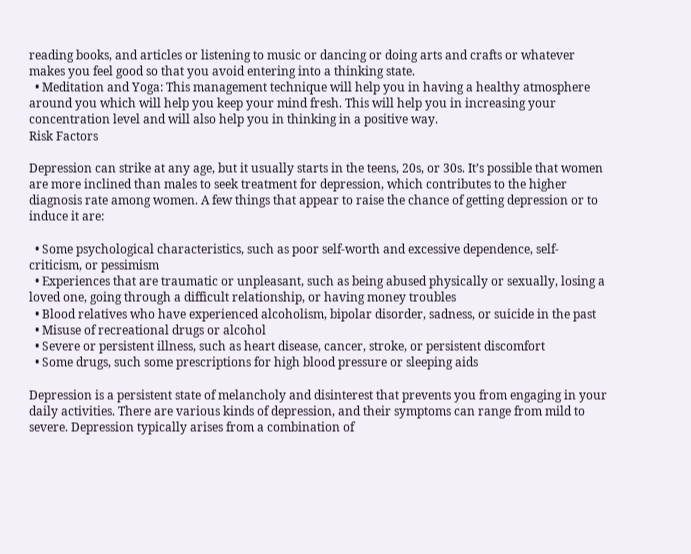reading books, and articles or listening to music or dancing or doing arts and crafts or whatever makes you feel good so that you avoid entering into a thinking state.
  • Meditation and Yoga: This management technique will help you in having a healthy atmosphere around you which will help you keep your mind fresh. This will help you in increasing your concentration level and will also help you in thinking in a positive way.
Risk Factors

Depression can strike at any age, but it usually starts in the teens, 20s, or 30s. It’s possible that women are more inclined than males to seek treatment for depression, which contributes to the higher diagnosis rate among women. A few things that appear to raise the chance of getting depression or to induce it are:

  • Some psychological characteristics, such as poor self-worth and excessive dependence, self-criticism, or pessimism
  • Experiences that are traumatic or unpleasant, such as being abused physically or sexually, losing a loved one, going through a difficult relationship, or having money troubles
  • Blood relatives who have experienced alcoholism, bipolar disorder, sadness, or suicide in the past
  • Misuse of recreational drugs or alcohol
  • Severe or persistent illness, such as heart disease, cancer, stroke, or persistent discomfort
  • Some drugs, such some prescriptions for high blood pressure or sleeping aids

Depression is a persistent state of melancholy and disinterest that prevents you from engaging in your daily activities. There are various kinds of depression, and their symptoms can range from mild to severe. Depression typically arises from a combination of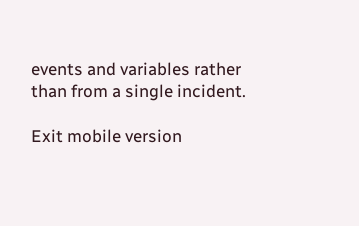events and variables rather
than from a single incident.

Exit mobile version